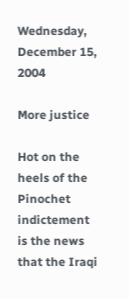Wednesday, December 15, 2004

More justice

Hot on the heels of the Pinochet indictement is the news that the Iraqi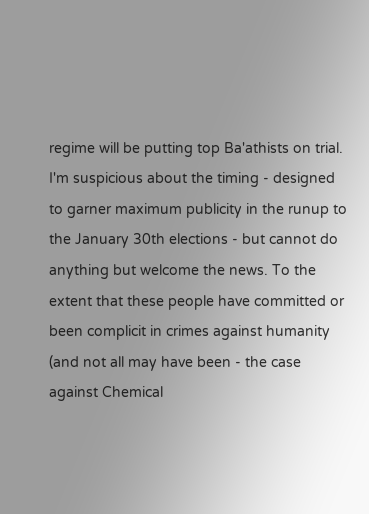regime will be putting top Ba'athists on trial. I'm suspicious about the timing - designed to garner maximum publicity in the runup to the January 30th elections - but cannot do anything but welcome the news. To the extent that these people have committed or been complicit in crimes against humanity (and not all may have been - the case against Chemical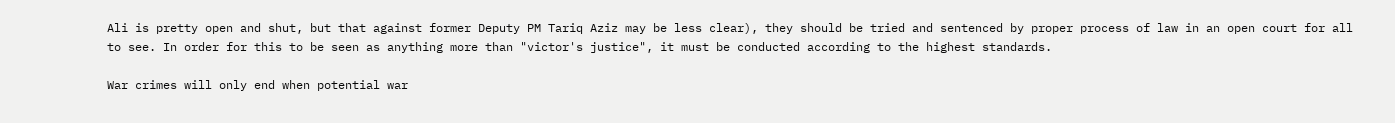Ali is pretty open and shut, but that against former Deputy PM Tariq Aziz may be less clear), they should be tried and sentenced by proper process of law in an open court for all to see. In order for this to be seen as anything more than "victor's justice", it must be conducted according to the highest standards.

War crimes will only end when potential war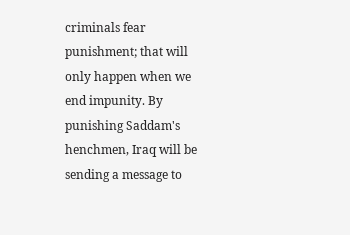criminals fear punishment; that will only happen when we end impunity. By punishing Saddam's henchmen, Iraq will be sending a message to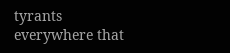tyrants everywhere that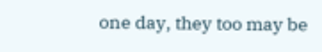one day, they too may be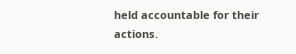held accountable for their actions.